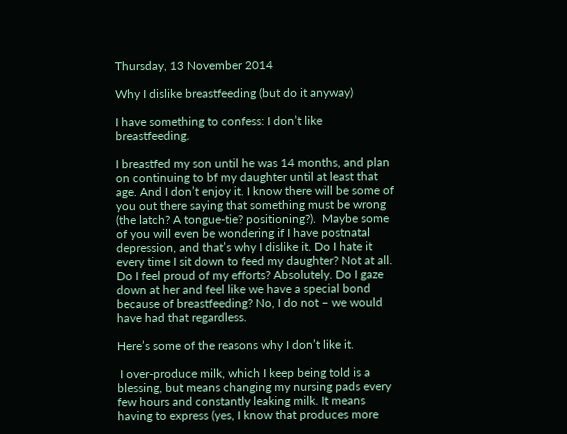Thursday, 13 November 2014

Why I dislike breastfeeding (but do it anyway)

I have something to confess: I don’t like breastfeeding.

I breastfed my son until he was 14 months, and plan on continuing to bf my daughter until at least that age. And I don’t enjoy it. I know there will be some of you out there saying that something must be wrong (the latch? A tongue-tie? positioning?).  Maybe some of you will even be wondering if I have postnatal depression, and that’s why I dislike it. Do I hate it every time I sit down to feed my daughter? Not at all. Do I feel proud of my efforts? Absolutely. Do I gaze down at her and feel like we have a special bond because of breastfeeding? No, I do not – we would have had that regardless.

Here’s some of the reasons why I don’t like it.

 I over-produce milk, which I keep being told is a blessing, but means changing my nursing pads every few hours and constantly leaking milk. It means having to express (yes, I know that produces more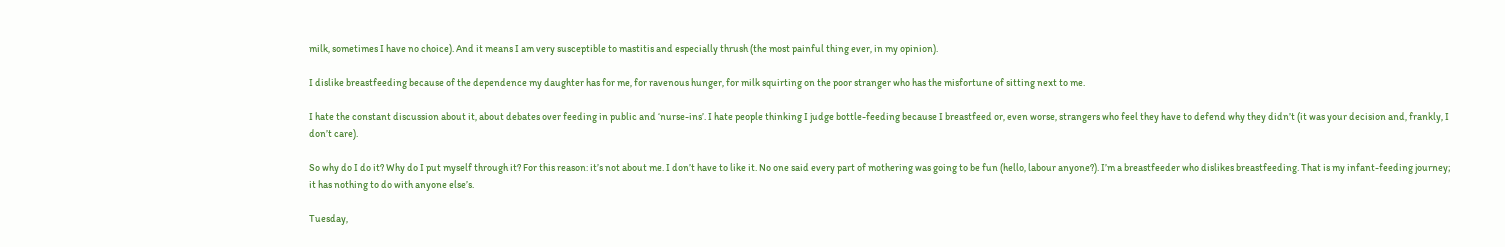milk, sometimes I have no choice). And it means I am very susceptible to mastitis and especially thrush (the most painful thing ever, in my opinion).

I dislike breastfeeding because of the dependence my daughter has for me, for ravenous hunger, for milk squirting on the poor stranger who has the misfortune of sitting next to me.

I hate the constant discussion about it, about debates over feeding in public and ‘nurse-ins’. I hate people thinking I judge bottle-feeding because I breastfeed or, even worse, strangers who feel they have to defend why they didn’t (it was your decision and, frankly, I don’t care).

So why do I do it? Why do I put myself through it? For this reason: it’s not about me. I don’t have to like it. No one said every part of mothering was going to be fun (hello, labour anyone?). I’m a breastfeeder who dislikes breastfeeding. That is my infant-feeding journey; it has nothing to do with anyone else’s.

Tuesday,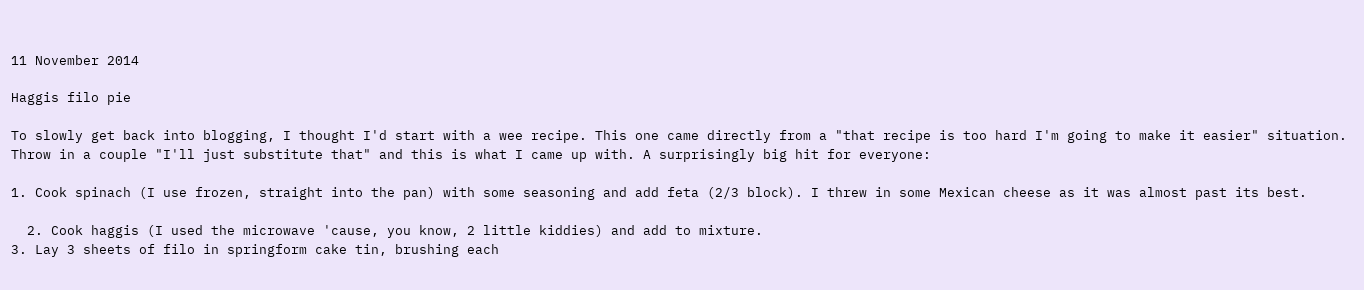11 November 2014

Haggis filo pie

To slowly get back into blogging, I thought I'd start with a wee recipe. This one came directly from a "that recipe is too hard I'm going to make it easier" situation. Throw in a couple "I'll just substitute that" and this is what I came up with. A surprisingly big hit for everyone:

1. Cook spinach (I use frozen, straight into the pan) with some seasoning and add feta (2/3 block). I threw in some Mexican cheese as it was almost past its best.

  2. Cook haggis (I used the microwave 'cause, you know, 2 little kiddies) and add to mixture.
3. Lay 3 sheets of filo in springform cake tin, brushing each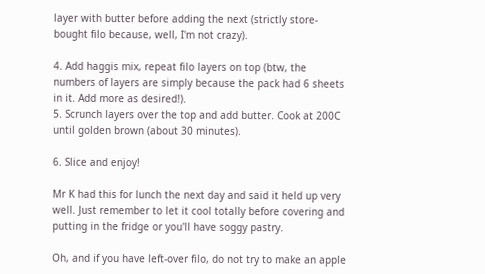layer with butter before adding the next (strictly store-bought filo because, well, I'm not crazy).

4. Add haggis mix, repeat filo layers on top (btw, the numbers of layers are simply because the pack had 6 sheets in it. Add more as desired!).
5. Scrunch layers over the top and add butter. Cook at 200C until golden brown (about 30 minutes).

6. Slice and enjoy!

Mr K had this for lunch the next day and said it held up very well. Just remember to let it cool totally before covering and putting in the fridge or you'll have soggy pastry.

Oh, and if you have left-over filo, do not try to make an apple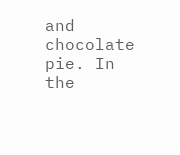and chocolate pie. In the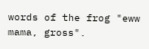words of the frog "eww mama, gross".